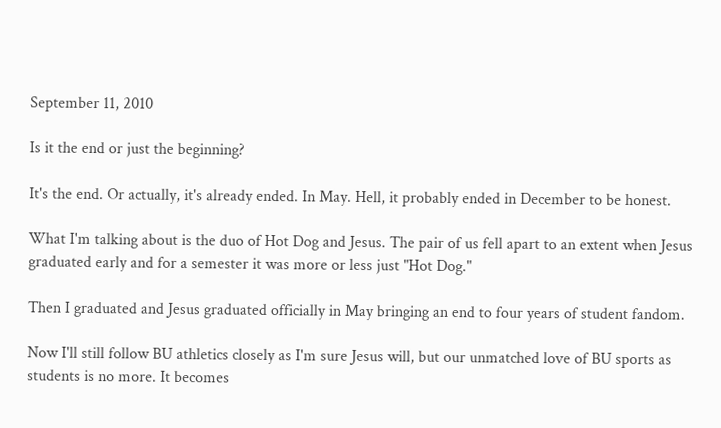September 11, 2010

Is it the end or just the beginning?

It's the end. Or actually, it's already ended. In May. Hell, it probably ended in December to be honest.

What I'm talking about is the duo of Hot Dog and Jesus. The pair of us fell apart to an extent when Jesus graduated early and for a semester it was more or less just "Hot Dog."

Then I graduated and Jesus graduated officially in May bringing an end to four years of student fandom.

Now I'll still follow BU athletics closely as I'm sure Jesus will, but our unmatched love of BU sports as students is no more. It becomes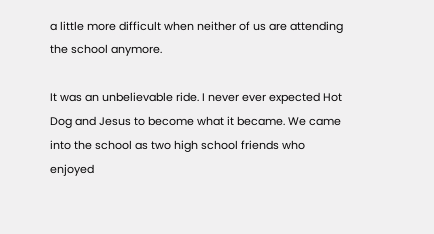a little more difficult when neither of us are attending the school anymore.

It was an unbelievable ride. I never ever expected Hot Dog and Jesus to become what it became. We came into the school as two high school friends who enjoyed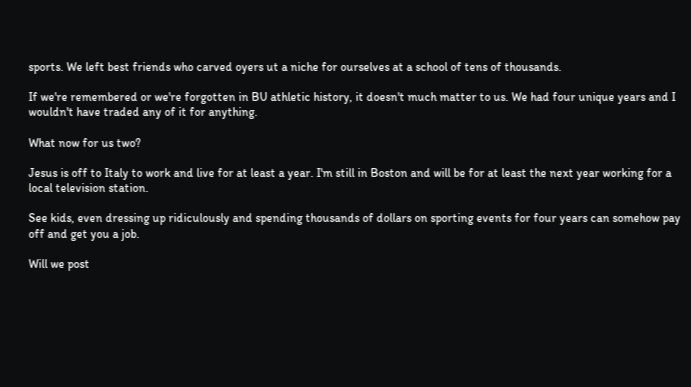sports. We left best friends who carved oyers ut a niche for ourselves at a school of tens of thousands.

If we're remembered or we're forgotten in BU athletic history, it doesn't much matter to us. We had four unique years and I wouldn't have traded any of it for anything.

What now for us two?

Jesus is off to Italy to work and live for at least a year. I'm still in Boston and will be for at least the next year working for a local television station.

See kids, even dressing up ridiculously and spending thousands of dollars on sporting events for four years can somehow pay off and get you a job.

Will we post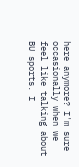here anymore? I'm sure occasionally when we feel like talking about BU sports. I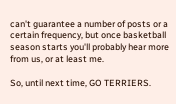can't guarantee a number of posts or a certain frequency, but once basketball season starts you'll probably hear more from us, or at least me.

So, until next time, GO TERRIERS.